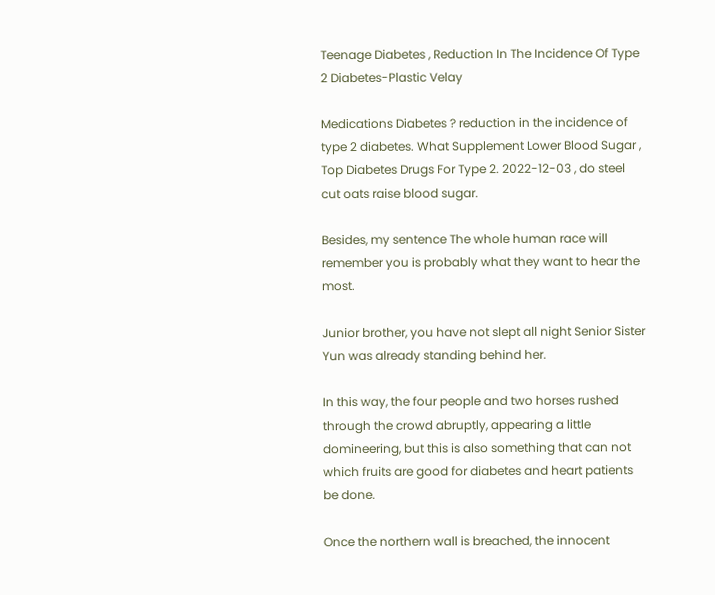Teenage Diabetes , Reduction In The Incidence Of Type 2 Diabetes-Plastic Velay

Medications Diabetes ? reduction in the incidence of type 2 diabetes. What Supplement Lower Blood Sugar , Top Diabetes Drugs For Type 2. 2022-12-03 , do steel cut oats raise blood sugar.

Besides, my sentence The whole human race will remember you is probably what they want to hear the most.

Junior brother, you have not slept all night Senior Sister Yun was already standing behind her.

In this way, the four people and two horses rushed through the crowd abruptly, appearing a little domineering, but this is also something that can not which fruits are good for diabetes and heart patients be done.

Once the northern wall is breached, the innocent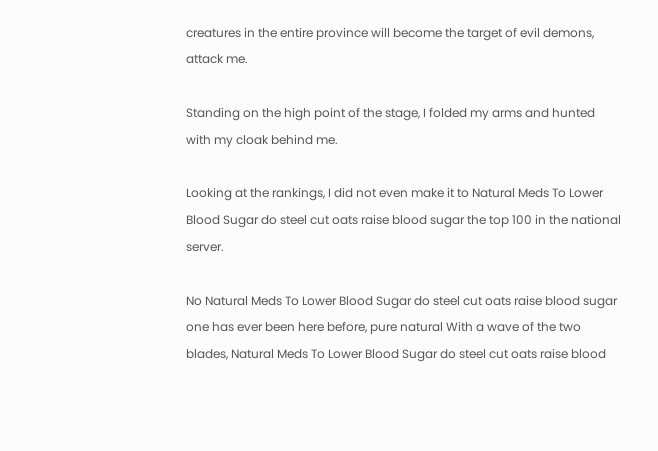creatures in the entire province will become the target of evil demons, attack me.

Standing on the high point of the stage, I folded my arms and hunted with my cloak behind me.

Looking at the rankings, I did not even make it to Natural Meds To Lower Blood Sugar do steel cut oats raise blood sugar the top 100 in the national server.

No Natural Meds To Lower Blood Sugar do steel cut oats raise blood sugar one has ever been here before, pure natural With a wave of the two blades, Natural Meds To Lower Blood Sugar do steel cut oats raise blood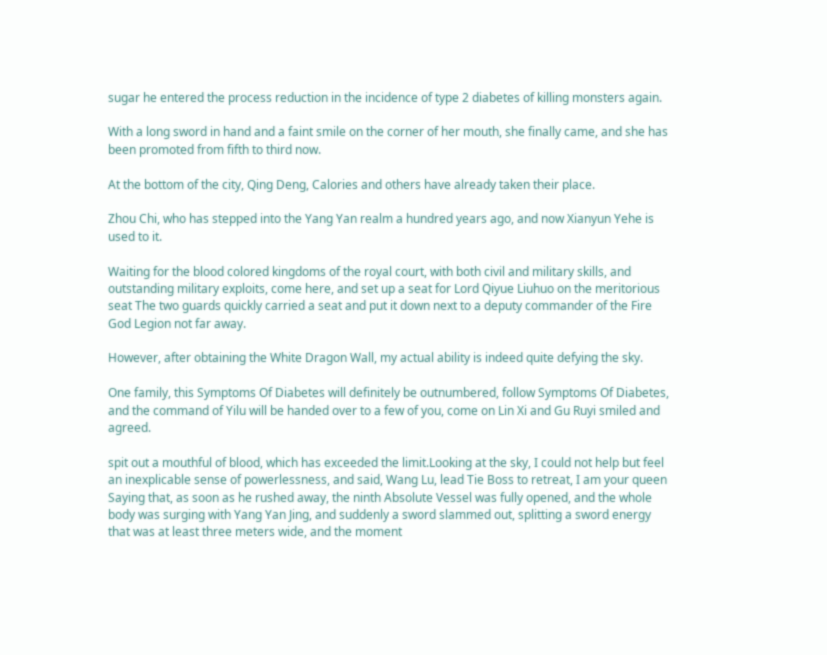sugar he entered the process reduction in the incidence of type 2 diabetes of killing monsters again.

With a long sword in hand and a faint smile on the corner of her mouth, she finally came, and she has been promoted from fifth to third now.

At the bottom of the city, Qing Deng, Calories and others have already taken their place.

Zhou Chi, who has stepped into the Yang Yan realm a hundred years ago, and now Xianyun Yehe is used to it.

Waiting for the blood colored kingdoms of the royal court, with both civil and military skills, and outstanding military exploits, come here, and set up a seat for Lord Qiyue Liuhuo on the meritorious seat The two guards quickly carried a seat and put it down next to a deputy commander of the Fire God Legion not far away.

However, after obtaining the White Dragon Wall, my actual ability is indeed quite defying the sky.

One family, this Symptoms Of Diabetes will definitely be outnumbered, follow Symptoms Of Diabetes, and the command of Yilu will be handed over to a few of you, come on Lin Xi and Gu Ruyi smiled and agreed.

spit out a mouthful of blood, which has exceeded the limit.Looking at the sky, I could not help but feel an inexplicable sense of powerlessness, and said, Wang Lu, lead Tie Boss to retreat, I am your queen Saying that, as soon as he rushed away, the ninth Absolute Vessel was fully opened, and the whole body was surging with Yang Yan Jing, and suddenly a sword slammed out, splitting a sword energy that was at least three meters wide, and the moment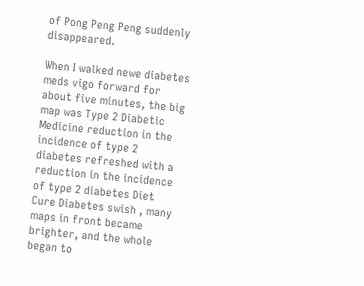of Pong Peng Peng suddenly disappeared.

When I walked newe diabetes meds vigo forward for about five minutes, the big map was Type 2 Diabetic Medicine reduction in the incidence of type 2 diabetes refreshed with a reduction in the incidence of type 2 diabetes Diet Cure Diabetes swish , many maps in front became brighter, and the whole began to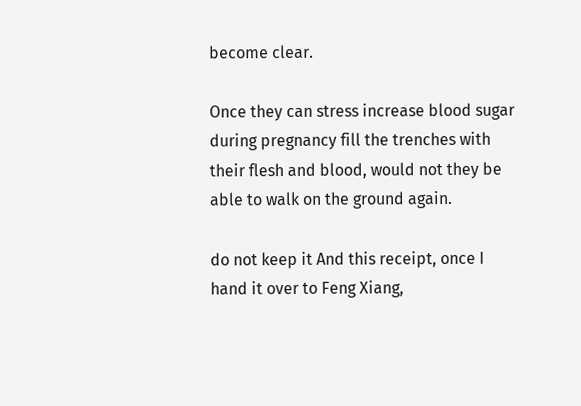become clear.

Once they can stress increase blood sugar during pregnancy fill the trenches with their flesh and blood, would not they be able to walk on the ground again.

do not keep it And this receipt, once I hand it over to Feng Xiang,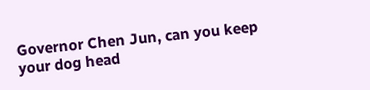Governor Chen Jun, can you keep your dog head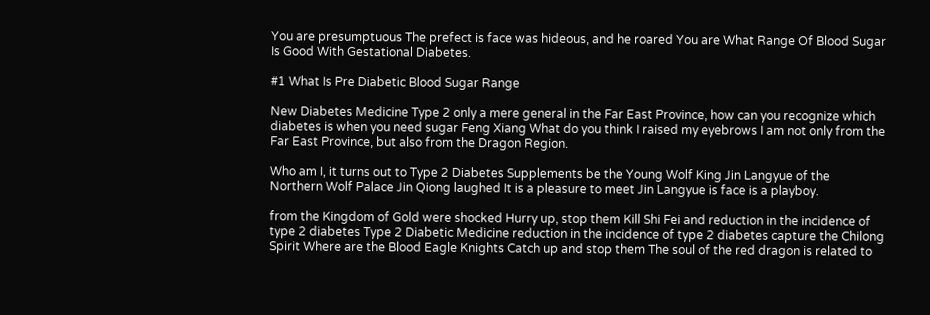You are presumptuous The prefect is face was hideous, and he roared You are What Range Of Blood Sugar Is Good With Gestational Diabetes.

#1 What Is Pre Diabetic Blood Sugar Range

New Diabetes Medicine Type 2 only a mere general in the Far East Province, how can you recognize which diabetes is when you need sugar Feng Xiang What do you think I raised my eyebrows I am not only from the Far East Province, but also from the Dragon Region.

Who am I, it turns out to Type 2 Diabetes Supplements be the Young Wolf King Jin Langyue of the Northern Wolf Palace Jin Qiong laughed It is a pleasure to meet Jin Langyue is face is a playboy.

from the Kingdom of Gold were shocked Hurry up, stop them Kill Shi Fei and reduction in the incidence of type 2 diabetes Type 2 Diabetic Medicine reduction in the incidence of type 2 diabetes capture the Chilong Spirit Where are the Blood Eagle Knights Catch up and stop them The soul of the red dragon is related to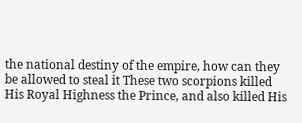the national destiny of the empire, how can they be allowed to steal it These two scorpions killed His Royal Highness the Prince, and also killed His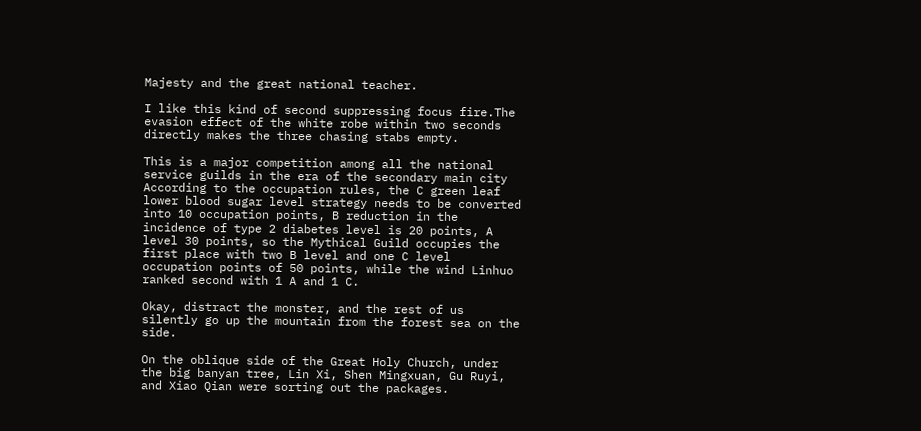Majesty and the great national teacher.

I like this kind of second suppressing focus fire.The evasion effect of the white robe within two seconds directly makes the three chasing stabs empty.

This is a major competition among all the national service guilds in the era of the secondary main city According to the occupation rules, the C green leaf lower blood sugar level strategy needs to be converted into 10 occupation points, B reduction in the incidence of type 2 diabetes level is 20 points, A level 30 points, so the Mythical Guild occupies the first place with two B level and one C level occupation points of 50 points, while the wind Linhuo ranked second with 1 A and 1 C.

Okay, distract the monster, and the rest of us silently go up the mountain from the forest sea on the side.

On the oblique side of the Great Holy Church, under the big banyan tree, Lin Xi, Shen Mingxuan, Gu Ruyi, and Xiao Qian were sorting out the packages.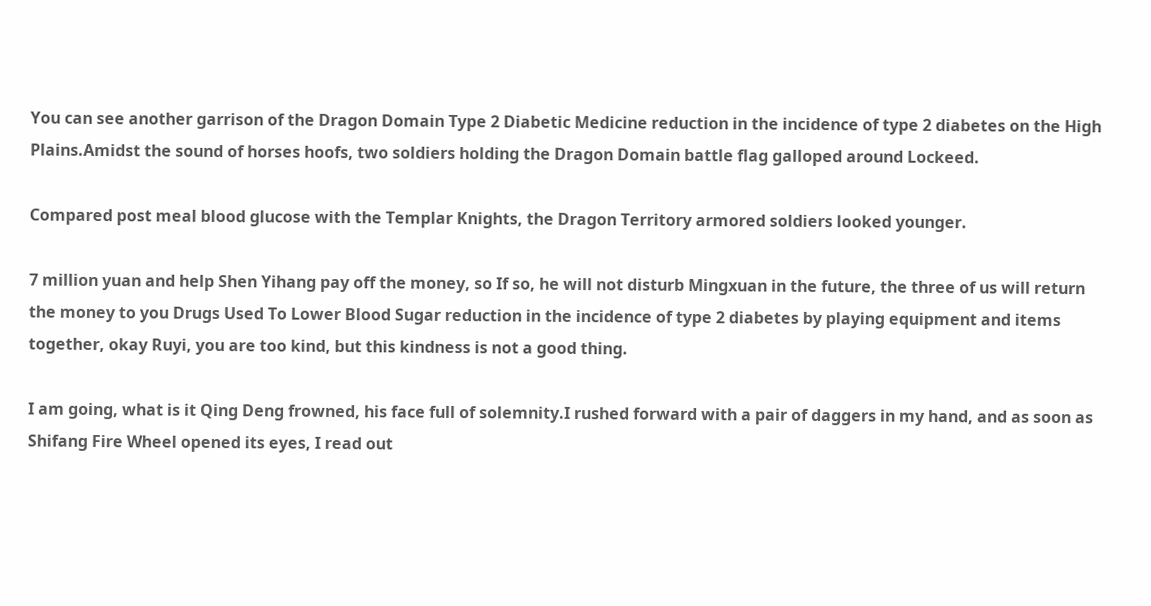You can see another garrison of the Dragon Domain Type 2 Diabetic Medicine reduction in the incidence of type 2 diabetes on the High Plains.Amidst the sound of horses hoofs, two soldiers holding the Dragon Domain battle flag galloped around Lockeed.

Compared post meal blood glucose with the Templar Knights, the Dragon Territory armored soldiers looked younger.

7 million yuan and help Shen Yihang pay off the money, so If so, he will not disturb Mingxuan in the future, the three of us will return the money to you Drugs Used To Lower Blood Sugar reduction in the incidence of type 2 diabetes by playing equipment and items together, okay Ruyi, you are too kind, but this kindness is not a good thing.

I am going, what is it Qing Deng frowned, his face full of solemnity.I rushed forward with a pair of daggers in my hand, and as soon as Shifang Fire Wheel opened its eyes, I read out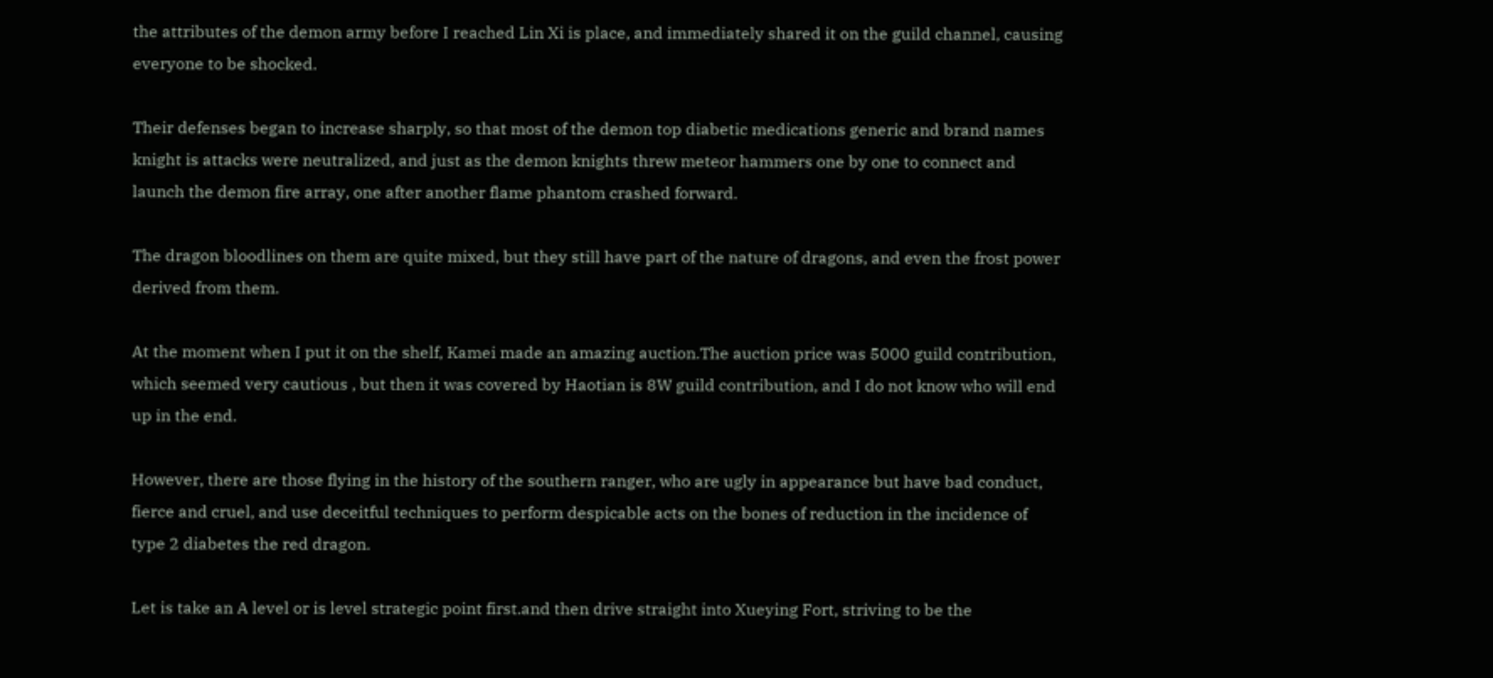the attributes of the demon army before I reached Lin Xi is place, and immediately shared it on the guild channel, causing everyone to be shocked.

Their defenses began to increase sharply, so that most of the demon top diabetic medications generic and brand names knight is attacks were neutralized, and just as the demon knights threw meteor hammers one by one to connect and launch the demon fire array, one after another flame phantom crashed forward.

The dragon bloodlines on them are quite mixed, but they still have part of the nature of dragons, and even the frost power derived from them.

At the moment when I put it on the shelf, Kamei made an amazing auction.The auction price was 5000 guild contribution, which seemed very cautious , but then it was covered by Haotian is 8W guild contribution, and I do not know who will end up in the end.

However, there are those flying in the history of the southern ranger, who are ugly in appearance but have bad conduct, fierce and cruel, and use deceitful techniques to perform despicable acts on the bones of reduction in the incidence of type 2 diabetes the red dragon.

Let is take an A level or is level strategic point first.and then drive straight into Xueying Fort, striving to be the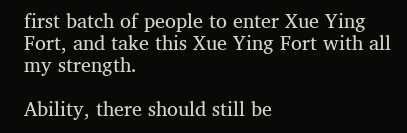first batch of people to enter Xue Ying Fort, and take this Xue Ying Fort with all my strength.

Ability, there should still be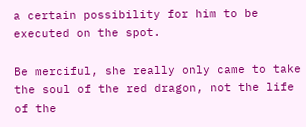a certain possibility for him to be executed on the spot.

Be merciful, she really only came to take the soul of the red dragon, not the life of the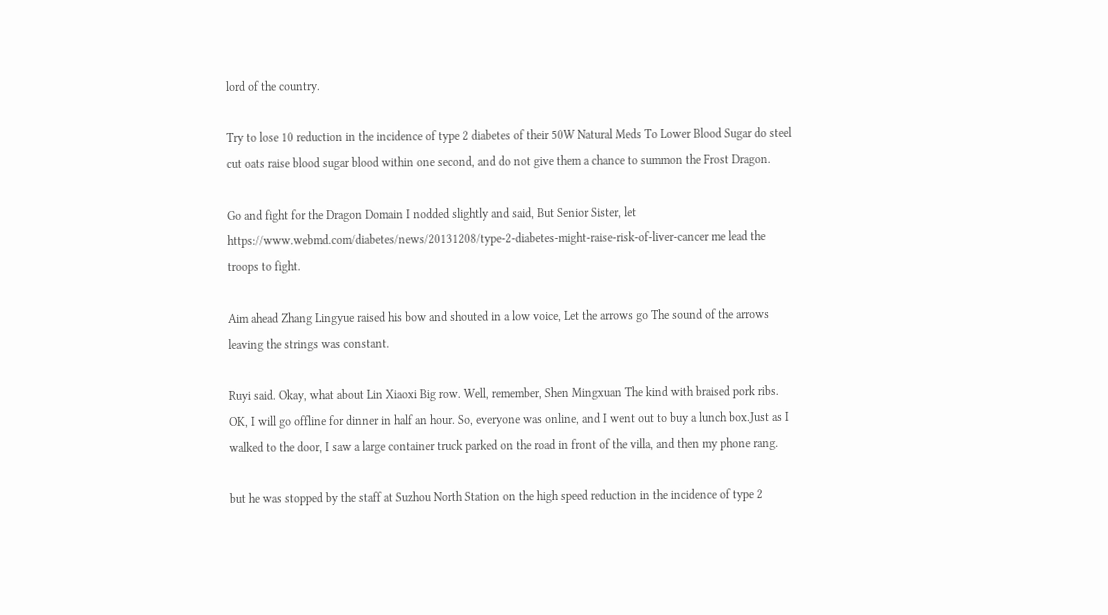lord of the country.

Try to lose 10 reduction in the incidence of type 2 diabetes of their 50W Natural Meds To Lower Blood Sugar do steel cut oats raise blood sugar blood within one second, and do not give them a chance to summon the Frost Dragon.

Go and fight for the Dragon Domain I nodded slightly and said, But Senior Sister, let https://www.webmd.com/diabetes/news/20131208/type-2-diabetes-might-raise-risk-of-liver-cancer me lead the troops to fight.

Aim ahead Zhang Lingyue raised his bow and shouted in a low voice, Let the arrows go The sound of the arrows leaving the strings was constant.

Ruyi said. Okay, what about Lin Xiaoxi Big row. Well, remember, Shen Mingxuan The kind with braised pork ribs. OK, I will go offline for dinner in half an hour. So, everyone was online, and I went out to buy a lunch box.Just as I walked to the door, I saw a large container truck parked on the road in front of the villa, and then my phone rang.

but he was stopped by the staff at Suzhou North Station on the high speed reduction in the incidence of type 2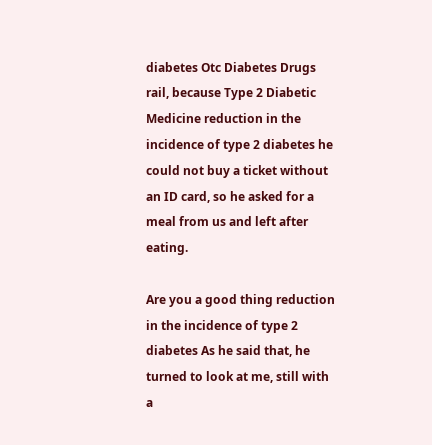diabetes Otc Diabetes Drugs rail, because Type 2 Diabetic Medicine reduction in the incidence of type 2 diabetes he could not buy a ticket without an ID card, so he asked for a meal from us and left after eating.

Are you a good thing reduction in the incidence of type 2 diabetes As he said that, he turned to look at me, still with a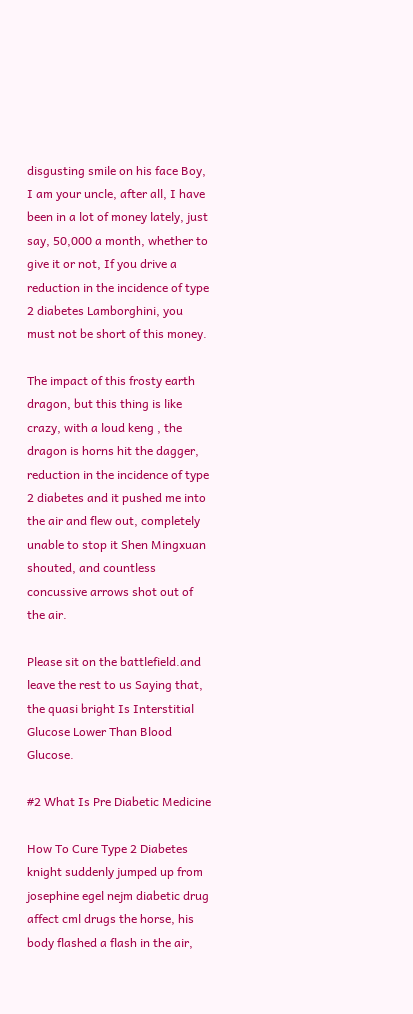disgusting smile on his face Boy, I am your uncle, after all, I have been in a lot of money lately, just say, 50,000 a month, whether to give it or not, If you drive a reduction in the incidence of type 2 diabetes Lamborghini, you must not be short of this money.

The impact of this frosty earth dragon, but this thing is like crazy, with a loud keng , the dragon is horns hit the dagger, reduction in the incidence of type 2 diabetes and it pushed me into the air and flew out, completely unable to stop it Shen Mingxuan shouted, and countless concussive arrows shot out of the air.

Please sit on the battlefield.and leave the rest to us Saying that, the quasi bright Is Interstitial Glucose Lower Than Blood Glucose.

#2 What Is Pre Diabetic Medicine

How To Cure Type 2 Diabetes knight suddenly jumped up from josephine egel nejm diabetic drug affect cml drugs the horse, his body flashed a flash in the air,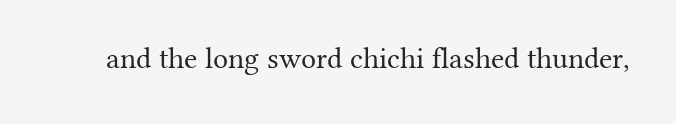and the long sword chichi flashed thunder,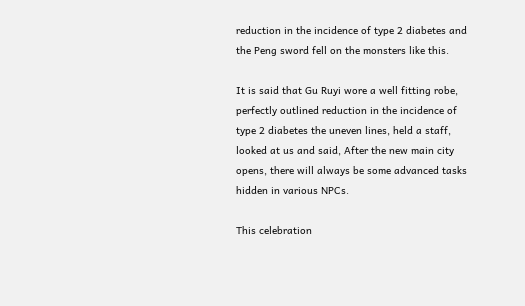reduction in the incidence of type 2 diabetes and the Peng sword fell on the monsters like this.

It is said that Gu Ruyi wore a well fitting robe, perfectly outlined reduction in the incidence of type 2 diabetes the uneven lines, held a staff, looked at us and said, After the new main city opens, there will always be some advanced tasks hidden in various NPCs.

This celebration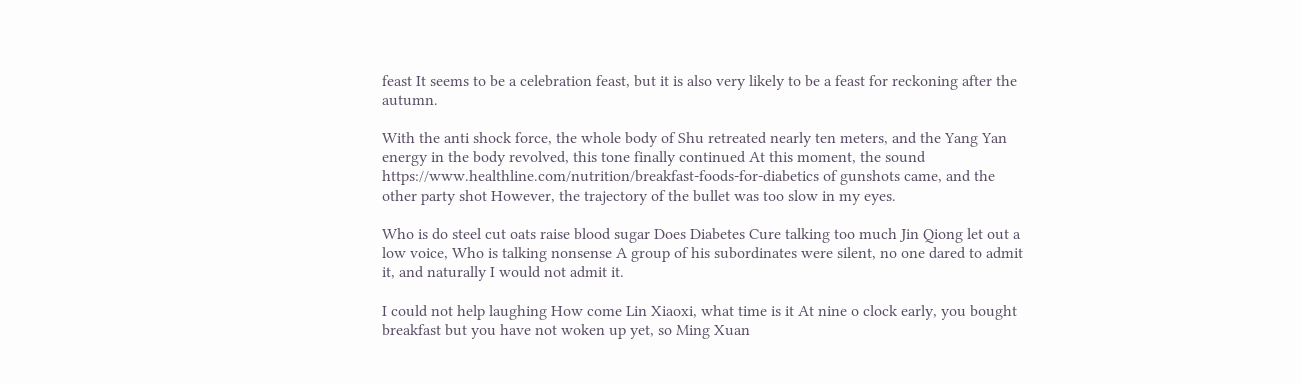feast It seems to be a celebration feast, but it is also very likely to be a feast for reckoning after the autumn.

With the anti shock force, the whole body of Shu retreated nearly ten meters, and the Yang Yan energy in the body revolved, this tone finally continued At this moment, the sound https://www.healthline.com/nutrition/breakfast-foods-for-diabetics of gunshots came, and the other party shot However, the trajectory of the bullet was too slow in my eyes.

Who is do steel cut oats raise blood sugar Does Diabetes Cure talking too much Jin Qiong let out a low voice, Who is talking nonsense A group of his subordinates were silent, no one dared to admit it, and naturally I would not admit it.

I could not help laughing How come Lin Xiaoxi, what time is it At nine o clock early, you bought breakfast but you have not woken up yet, so Ming Xuan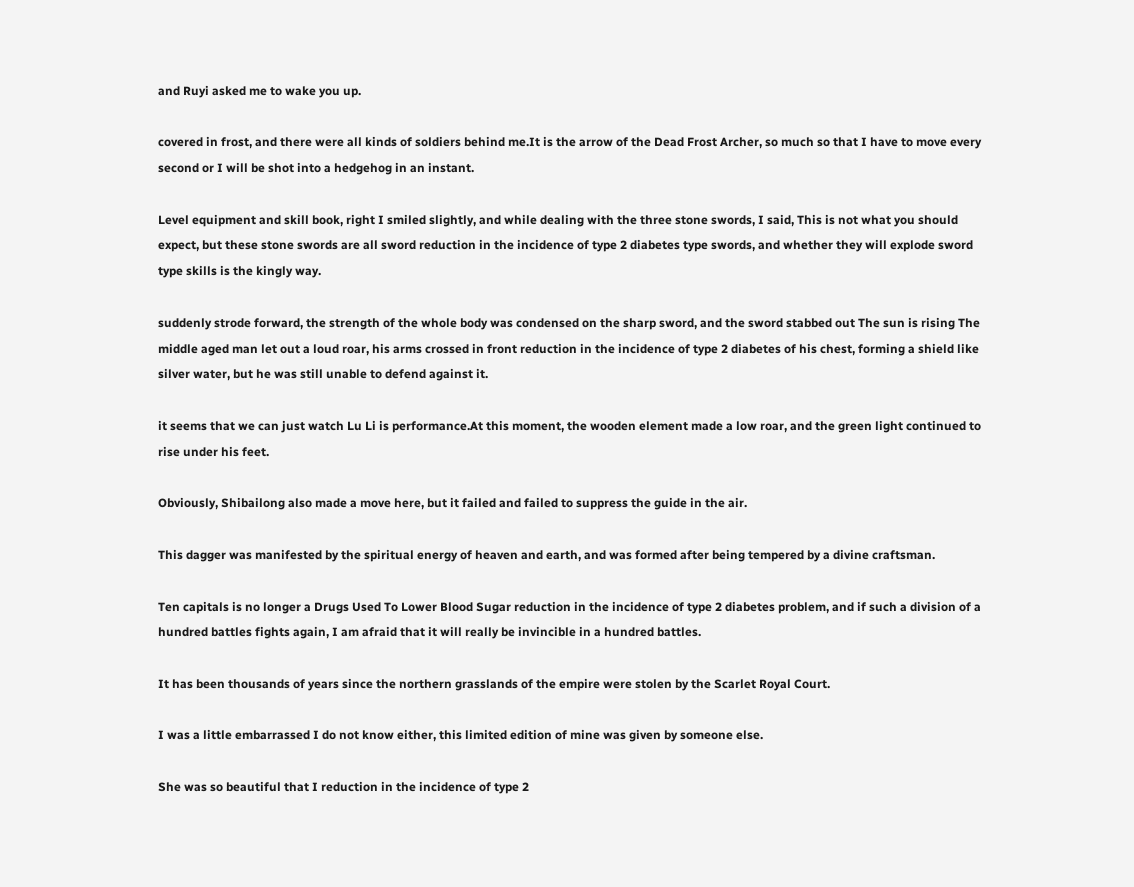and Ruyi asked me to wake you up.

covered in frost, and there were all kinds of soldiers behind me.It is the arrow of the Dead Frost Archer, so much so that I have to move every second or I will be shot into a hedgehog in an instant.

Level equipment and skill book, right I smiled slightly, and while dealing with the three stone swords, I said, This is not what you should expect, but these stone swords are all sword reduction in the incidence of type 2 diabetes type swords, and whether they will explode sword type skills is the kingly way.

suddenly strode forward, the strength of the whole body was condensed on the sharp sword, and the sword stabbed out The sun is rising The middle aged man let out a loud roar, his arms crossed in front reduction in the incidence of type 2 diabetes of his chest, forming a shield like silver water, but he was still unable to defend against it.

it seems that we can just watch Lu Li is performance.At this moment, the wooden element made a low roar, and the green light continued to rise under his feet.

Obviously, Shibailong also made a move here, but it failed and failed to suppress the guide in the air.

This dagger was manifested by the spiritual energy of heaven and earth, and was formed after being tempered by a divine craftsman.

Ten capitals is no longer a Drugs Used To Lower Blood Sugar reduction in the incidence of type 2 diabetes problem, and if such a division of a hundred battles fights again, I am afraid that it will really be invincible in a hundred battles.

It has been thousands of years since the northern grasslands of the empire were stolen by the Scarlet Royal Court.

I was a little embarrassed I do not know either, this limited edition of mine was given by someone else.

She was so beautiful that I reduction in the incidence of type 2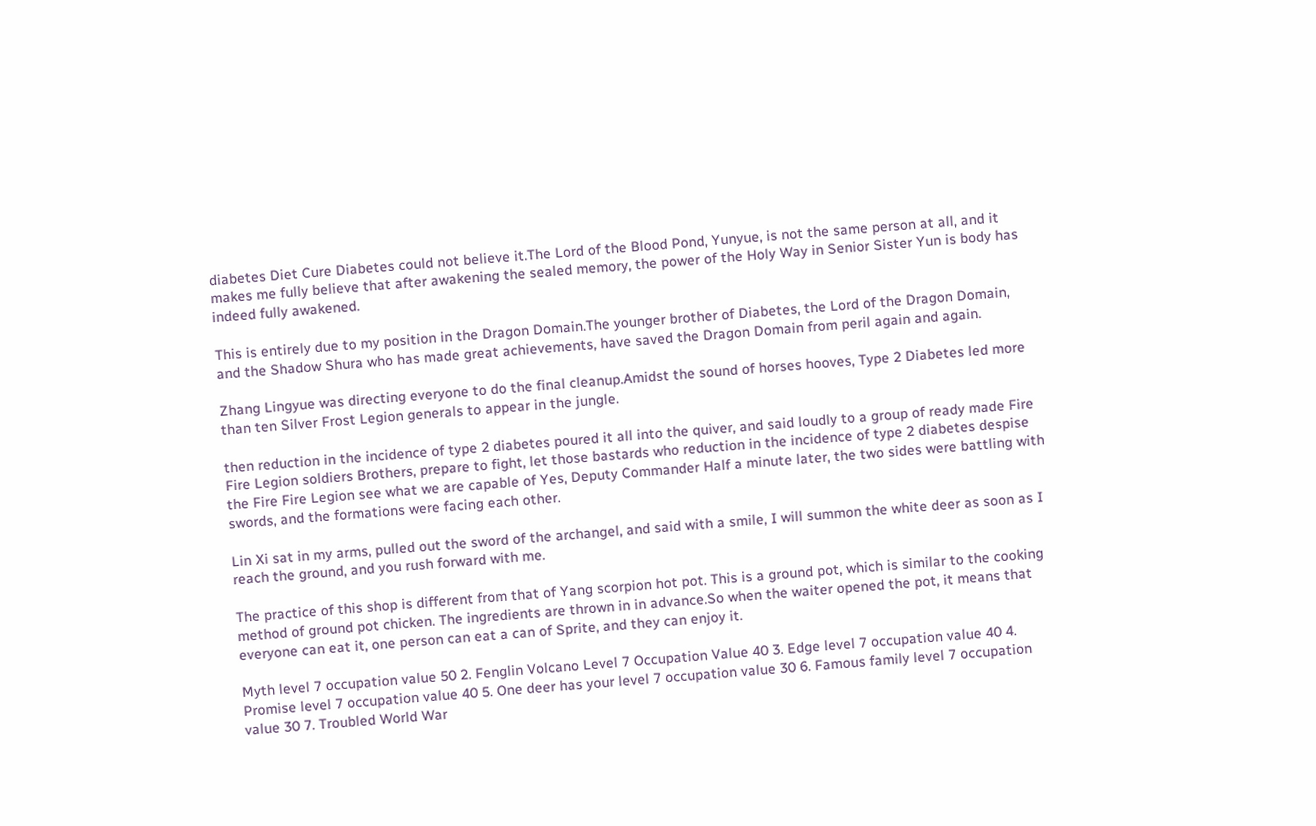diabetes Diet Cure Diabetes could not believe it.The Lord of the Blood Pond, Yunyue, is not the same person at all, and it makes me fully believe that after awakening the sealed memory, the power of the Holy Way in Senior Sister Yun is body has indeed fully awakened.

This is entirely due to my position in the Dragon Domain.The younger brother of Diabetes, the Lord of the Dragon Domain, and the Shadow Shura who has made great achievements, have saved the Dragon Domain from peril again and again.

Zhang Lingyue was directing everyone to do the final cleanup.Amidst the sound of horses hooves, Type 2 Diabetes led more than ten Silver Frost Legion generals to appear in the jungle.

then reduction in the incidence of type 2 diabetes poured it all into the quiver, and said loudly to a group of ready made Fire Fire Legion soldiers Brothers, prepare to fight, let those bastards who reduction in the incidence of type 2 diabetes despise the Fire Fire Legion see what we are capable of Yes, Deputy Commander Half a minute later, the two sides were battling with swords, and the formations were facing each other.

Lin Xi sat in my arms, pulled out the sword of the archangel, and said with a smile, I will summon the white deer as soon as I reach the ground, and you rush forward with me.

The practice of this shop is different from that of Yang scorpion hot pot. This is a ground pot, which is similar to the cooking method of ground pot chicken. The ingredients are thrown in in advance.So when the waiter opened the pot, it means that everyone can eat it, one person can eat a can of Sprite, and they can enjoy it.

Myth level 7 occupation value 50 2. Fenglin Volcano Level 7 Occupation Value 40 3. Edge level 7 occupation value 40 4. Promise level 7 occupation value 40 5. One deer has your level 7 occupation value 30 6. Famous family level 7 occupation value 30 7. Troubled World War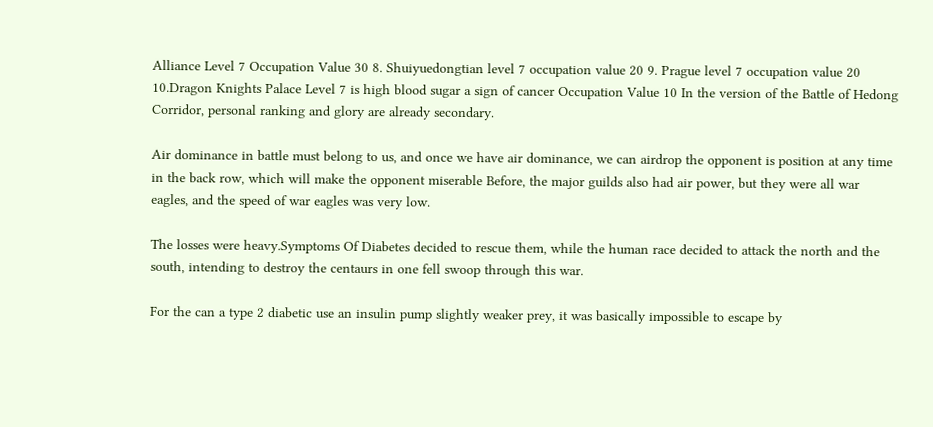Alliance Level 7 Occupation Value 30 8. Shuiyuedongtian level 7 occupation value 20 9. Prague level 7 occupation value 20 10.Dragon Knights Palace Level 7 is high blood sugar a sign of cancer Occupation Value 10 In the version of the Battle of Hedong Corridor, personal ranking and glory are already secondary.

Air dominance in battle must belong to us, and once we have air dominance, we can airdrop the opponent is position at any time in the back row, which will make the opponent miserable Before, the major guilds also had air power, but they were all war eagles, and the speed of war eagles was very low.

The losses were heavy.Symptoms Of Diabetes decided to rescue them, while the human race decided to attack the north and the south, intending to destroy the centaurs in one fell swoop through this war.

For the can a type 2 diabetic use an insulin pump slightly weaker prey, it was basically impossible to escape by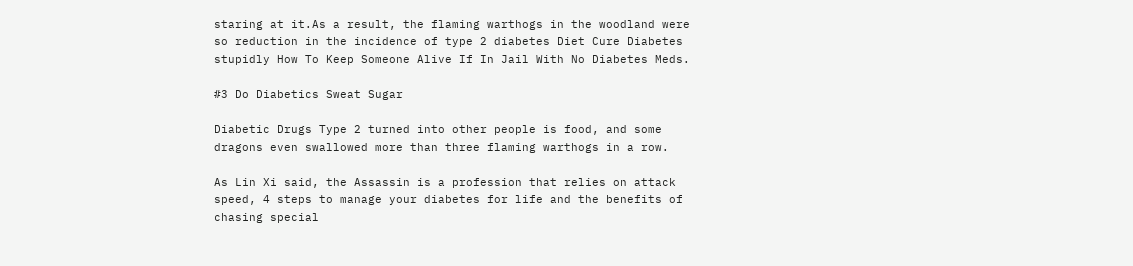staring at it.As a result, the flaming warthogs in the woodland were so reduction in the incidence of type 2 diabetes Diet Cure Diabetes stupidly How To Keep Someone Alive If In Jail With No Diabetes Meds.

#3 Do Diabetics Sweat Sugar

Diabetic Drugs Type 2 turned into other people is food, and some dragons even swallowed more than three flaming warthogs in a row.

As Lin Xi said, the Assassin is a profession that relies on attack speed, 4 steps to manage your diabetes for life and the benefits of chasing special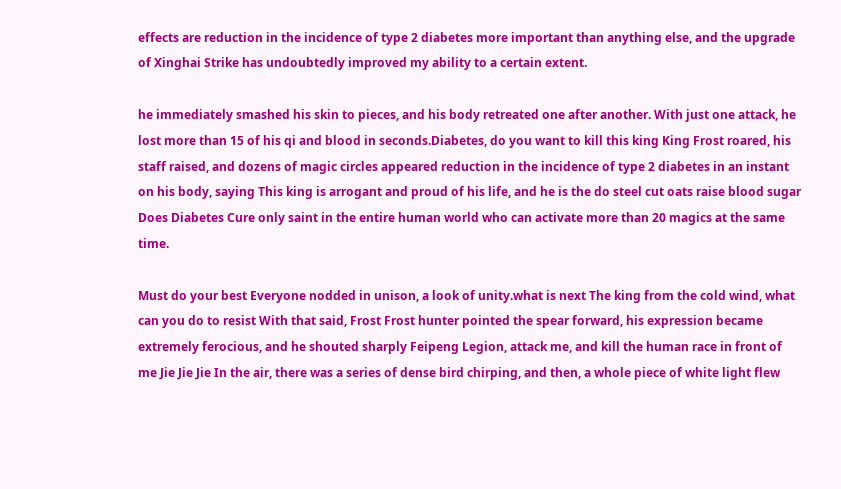effects are reduction in the incidence of type 2 diabetes more important than anything else, and the upgrade of Xinghai Strike has undoubtedly improved my ability to a certain extent.

he immediately smashed his skin to pieces, and his body retreated one after another. With just one attack, he lost more than 15 of his qi and blood in seconds.Diabetes, do you want to kill this king King Frost roared, his staff raised, and dozens of magic circles appeared reduction in the incidence of type 2 diabetes in an instant on his body, saying This king is arrogant and proud of his life, and he is the do steel cut oats raise blood sugar Does Diabetes Cure only saint in the entire human world who can activate more than 20 magics at the same time.

Must do your best Everyone nodded in unison, a look of unity.what is next The king from the cold wind, what can you do to resist With that said, Frost Frost hunter pointed the spear forward, his expression became extremely ferocious, and he shouted sharply Feipeng Legion, attack me, and kill the human race in front of me Jie Jie Jie In the air, there was a series of dense bird chirping, and then, a whole piece of white light flew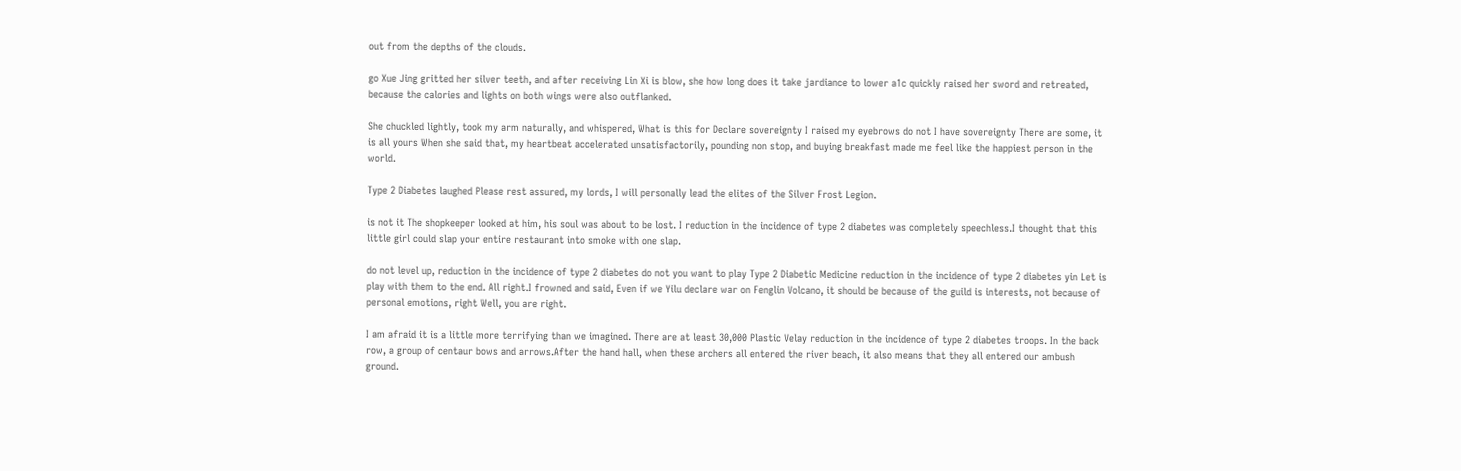out from the depths of the clouds.

go Xue Jing gritted her silver teeth, and after receiving Lin Xi is blow, she how long does it take jardiance to lower a1c quickly raised her sword and retreated, because the calories and lights on both wings were also outflanked.

She chuckled lightly, took my arm naturally, and whispered, What is this for Declare sovereignty I raised my eyebrows do not I have sovereignty There are some, it is all yours When she said that, my heartbeat accelerated unsatisfactorily, pounding non stop, and buying breakfast made me feel like the happiest person in the world.

Type 2 Diabetes laughed Please rest assured, my lords, I will personally lead the elites of the Silver Frost Legion.

is not it The shopkeeper looked at him, his soul was about to be lost. I reduction in the incidence of type 2 diabetes was completely speechless.I thought that this little girl could slap your entire restaurant into smoke with one slap.

do not level up, reduction in the incidence of type 2 diabetes do not you want to play Type 2 Diabetic Medicine reduction in the incidence of type 2 diabetes yin Let is play with them to the end. All right.I frowned and said, Even if we Yilu declare war on Fenglin Volcano, it should be because of the guild is interests, not because of personal emotions, right Well, you are right.

I am afraid it is a little more terrifying than we imagined. There are at least 30,000 Plastic Velay reduction in the incidence of type 2 diabetes troops. In the back row, a group of centaur bows and arrows.After the hand hall, when these archers all entered the river beach, it also means that they all entered our ambush ground.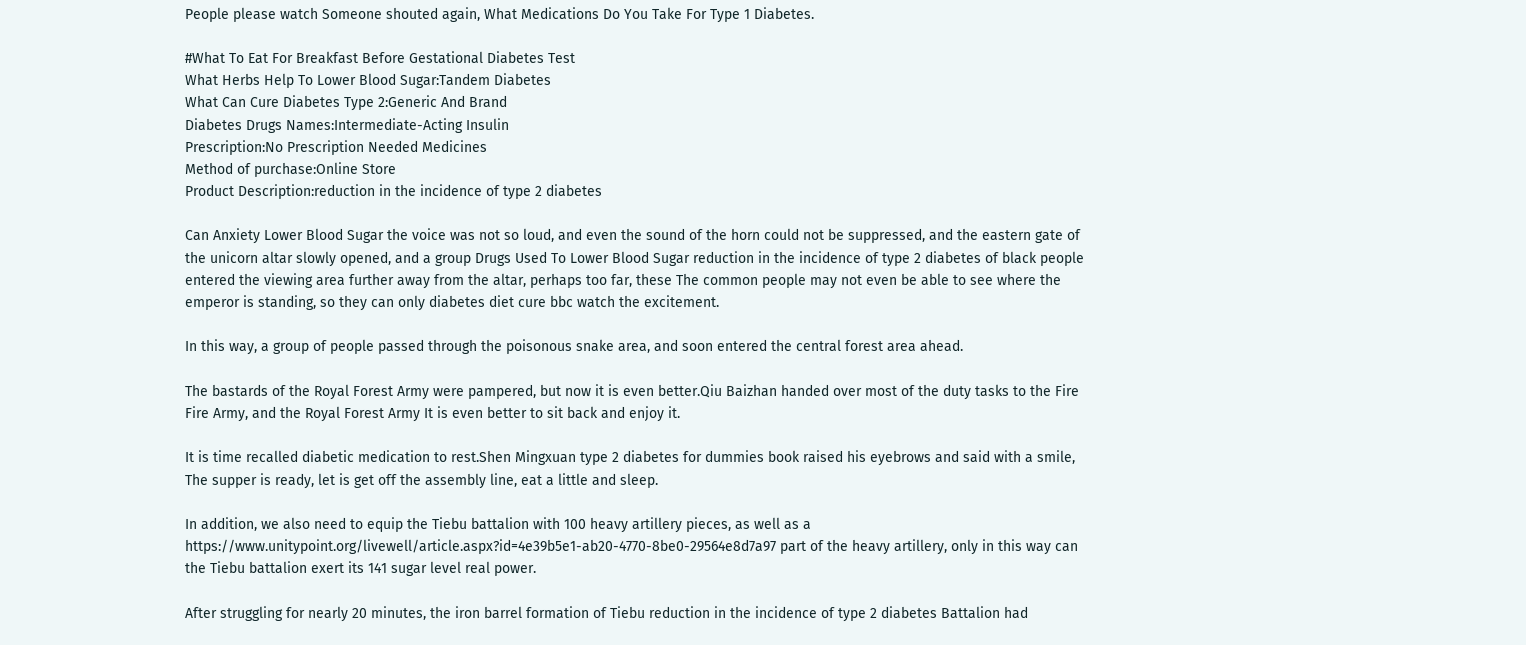People please watch Someone shouted again, What Medications Do You Take For Type 1 Diabetes.

#What To Eat For Breakfast Before Gestational Diabetes Test
What Herbs Help To Lower Blood Sugar:Tandem Diabetes
What Can Cure Diabetes Type 2:Generic And Brand
Diabetes Drugs Names:Intermediate-Acting Insulin
Prescription:No Prescription Needed Medicines
Method of purchase:Online Store
Product Description:reduction in the incidence of type 2 diabetes

Can Anxiety Lower Blood Sugar the voice was not so loud, and even the sound of the horn could not be suppressed, and the eastern gate of the unicorn altar slowly opened, and a group Drugs Used To Lower Blood Sugar reduction in the incidence of type 2 diabetes of black people entered the viewing area further away from the altar, perhaps too far, these The common people may not even be able to see where the emperor is standing, so they can only diabetes diet cure bbc watch the excitement.

In this way, a group of people passed through the poisonous snake area, and soon entered the central forest area ahead.

The bastards of the Royal Forest Army were pampered, but now it is even better.Qiu Baizhan handed over most of the duty tasks to the Fire Fire Army, and the Royal Forest Army It is even better to sit back and enjoy it.

It is time recalled diabetic medication to rest.Shen Mingxuan type 2 diabetes for dummies book raised his eyebrows and said with a smile, The supper is ready, let is get off the assembly line, eat a little and sleep.

In addition, we also need to equip the Tiebu battalion with 100 heavy artillery pieces, as well as a https://www.unitypoint.org/livewell/article.aspx?id=4e39b5e1-ab20-4770-8be0-29564e8d7a97 part of the heavy artillery, only in this way can the Tiebu battalion exert its 141 sugar level real power.

After struggling for nearly 20 minutes, the iron barrel formation of Tiebu reduction in the incidence of type 2 diabetes Battalion had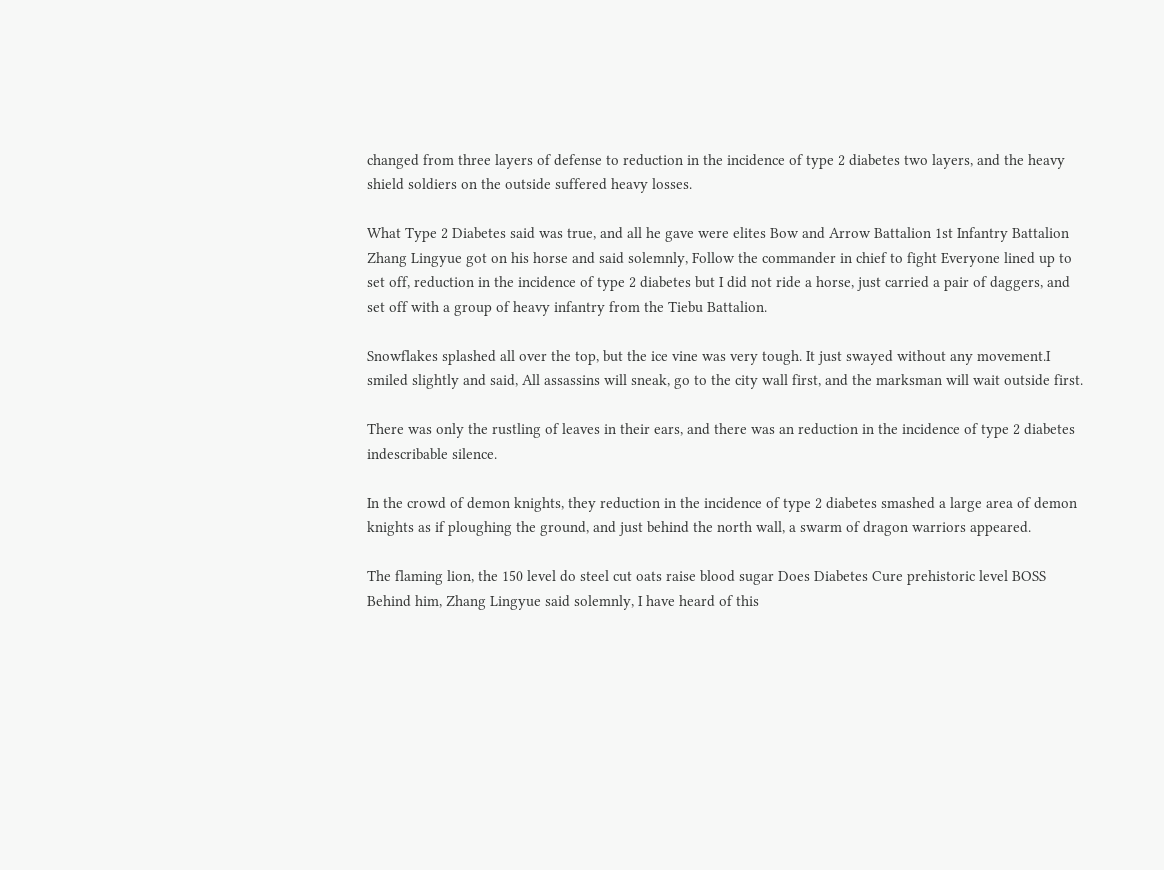changed from three layers of defense to reduction in the incidence of type 2 diabetes two layers, and the heavy shield soldiers on the outside suffered heavy losses.

What Type 2 Diabetes said was true, and all he gave were elites Bow and Arrow Battalion 1st Infantry Battalion Zhang Lingyue got on his horse and said solemnly, Follow the commander in chief to fight Everyone lined up to set off, reduction in the incidence of type 2 diabetes but I did not ride a horse, just carried a pair of daggers, and set off with a group of heavy infantry from the Tiebu Battalion.

Snowflakes splashed all over the top, but the ice vine was very tough. It just swayed without any movement.I smiled slightly and said, All assassins will sneak, go to the city wall first, and the marksman will wait outside first.

There was only the rustling of leaves in their ears, and there was an reduction in the incidence of type 2 diabetes indescribable silence.

In the crowd of demon knights, they reduction in the incidence of type 2 diabetes smashed a large area of demon knights as if ploughing the ground, and just behind the north wall, a swarm of dragon warriors appeared.

The flaming lion, the 150 level do steel cut oats raise blood sugar Does Diabetes Cure prehistoric level BOSS Behind him, Zhang Lingyue said solemnly, I have heard of this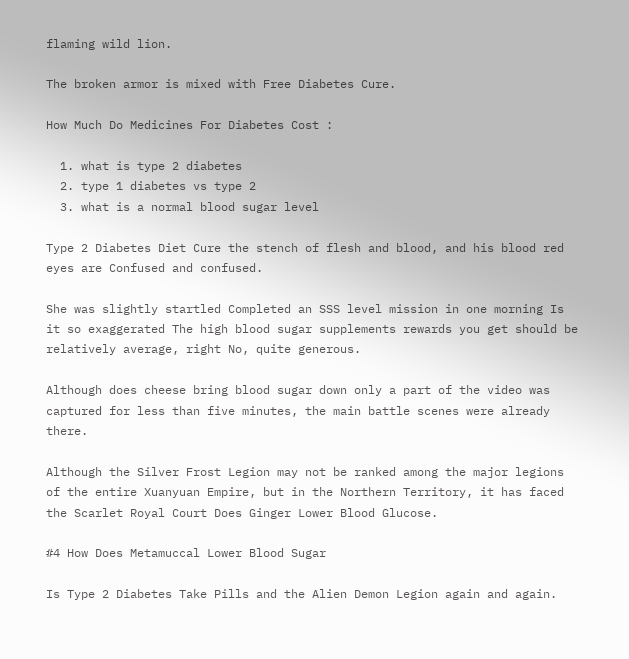flaming wild lion.

The broken armor is mixed with Free Diabetes Cure.

How Much Do Medicines For Diabetes Cost :

  1. what is type 2 diabetes
  2. type 1 diabetes vs type 2
  3. what is a normal blood sugar level

Type 2 Diabetes Diet Cure the stench of flesh and blood, and his blood red eyes are Confused and confused.

She was slightly startled Completed an SSS level mission in one morning Is it so exaggerated The high blood sugar supplements rewards you get should be relatively average, right No, quite generous.

Although does cheese bring blood sugar down only a part of the video was captured for less than five minutes, the main battle scenes were already there.

Although the Silver Frost Legion may not be ranked among the major legions of the entire Xuanyuan Empire, but in the Northern Territory, it has faced the Scarlet Royal Court Does Ginger Lower Blood Glucose.

#4 How Does Metamuccal Lower Blood Sugar

Is Type 2 Diabetes Take Pills and the Alien Demon Legion again and again.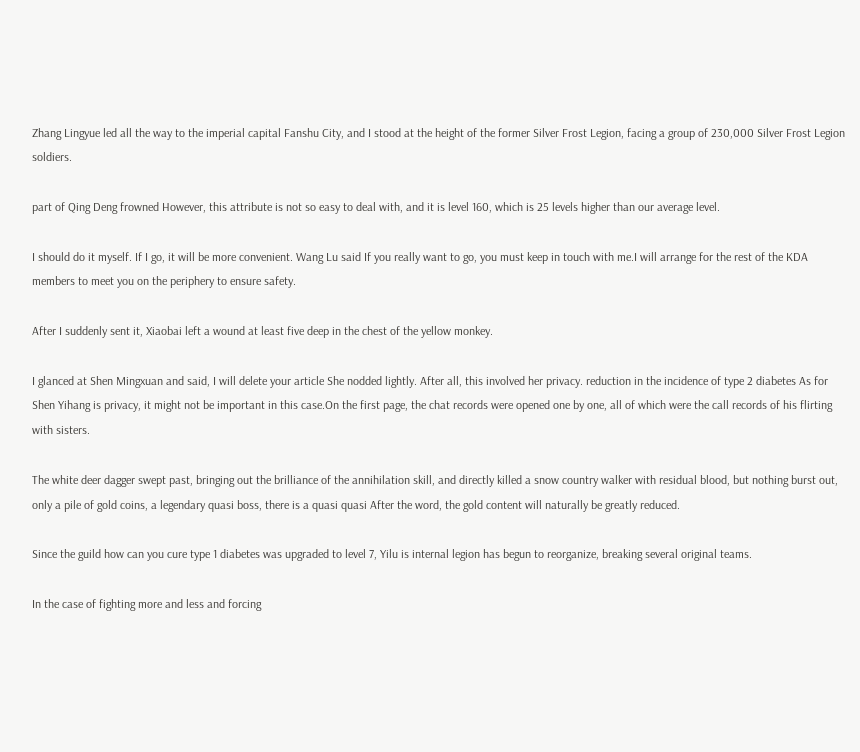Zhang Lingyue led all the way to the imperial capital Fanshu City, and I stood at the height of the former Silver Frost Legion, facing a group of 230,000 Silver Frost Legion soldiers.

part of Qing Deng frowned However, this attribute is not so easy to deal with, and it is level 160, which is 25 levels higher than our average level.

I should do it myself. If I go, it will be more convenient. Wang Lu said If you really want to go, you must keep in touch with me.I will arrange for the rest of the KDA members to meet you on the periphery to ensure safety.

After I suddenly sent it, Xiaobai left a wound at least five deep in the chest of the yellow monkey.

I glanced at Shen Mingxuan and said, I will delete your article She nodded lightly. After all, this involved her privacy. reduction in the incidence of type 2 diabetes As for Shen Yihang is privacy, it might not be important in this case.On the first page, the chat records were opened one by one, all of which were the call records of his flirting with sisters.

The white deer dagger swept past, bringing out the brilliance of the annihilation skill, and directly killed a snow country walker with residual blood, but nothing burst out, only a pile of gold coins, a legendary quasi boss, there is a quasi quasi After the word, the gold content will naturally be greatly reduced.

Since the guild how can you cure type 1 diabetes was upgraded to level 7, Yilu is internal legion has begun to reorganize, breaking several original teams.

In the case of fighting more and less and forcing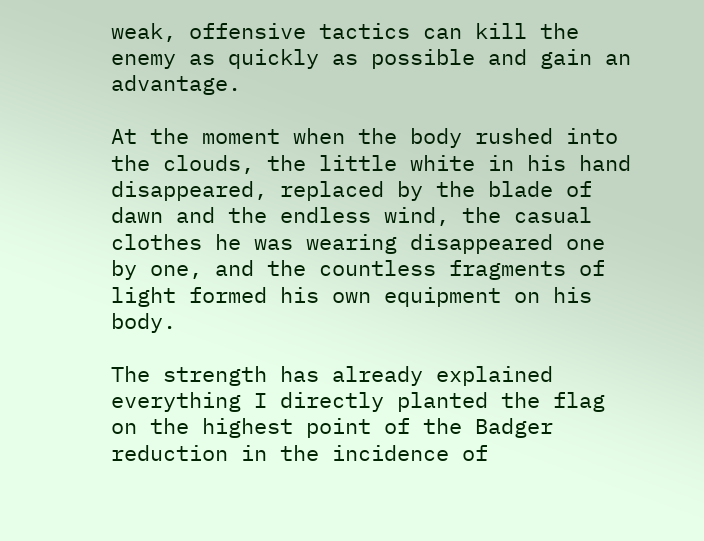weak, offensive tactics can kill the enemy as quickly as possible and gain an advantage.

At the moment when the body rushed into the clouds, the little white in his hand disappeared, replaced by the blade of dawn and the endless wind, the casual clothes he was wearing disappeared one by one, and the countless fragments of light formed his own equipment on his body.

The strength has already explained everything I directly planted the flag on the highest point of the Badger reduction in the incidence of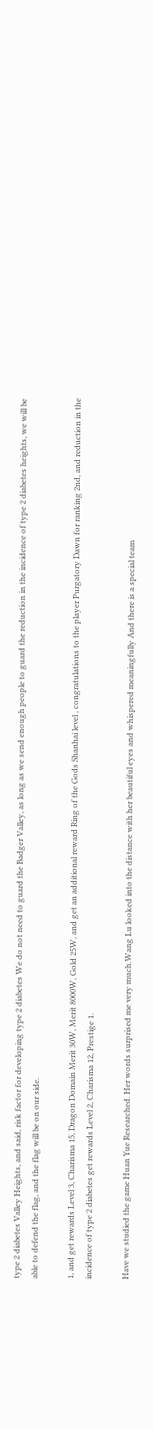type 2 diabetes Valley Heights, and said, risk factor for developing type 2 diabetes We do not need to guard the Badger Valley, as long as we send enough people to guard the reduction in the incidence of type 2 diabetes heights, we will be able to defend the flag, and the flag will be on our side.

1, and get rewards Level 3, Charisma 15, Dragon Domain Merit 30W, Merit 8000W, Gold 25W, and get an additional reward Ring of the Gods Shanhai level , congratulations to the player Purgatory Dawn for ranking 2nd, and reduction in the incidence of type 2 diabetes get rewards Level 2, Charisma 12, Prestige 1.

Have we studied the game Huan Yue Researched. Her words surprised me very much.Wang Lu looked into the distance with her beautiful eyes and whispered meaningfully And there is a special team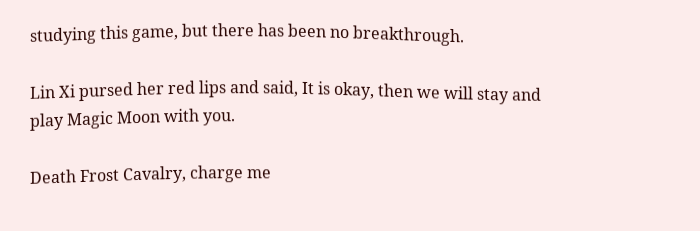studying this game, but there has been no breakthrough.

Lin Xi pursed her red lips and said, It is okay, then we will stay and play Magic Moon with you.

Death Frost Cavalry, charge me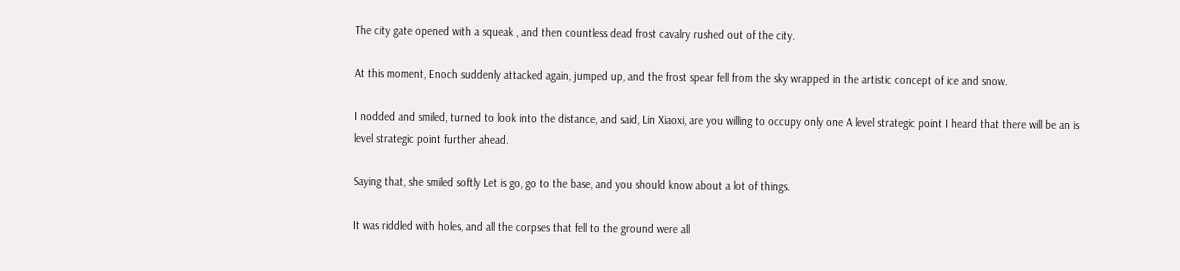The city gate opened with a squeak , and then countless dead frost cavalry rushed out of the city.

At this moment, Enoch suddenly attacked again, jumped up, and the frost spear fell from the sky wrapped in the artistic concept of ice and snow.

I nodded and smiled, turned to look into the distance, and said, Lin Xiaoxi, are you willing to occupy only one A level strategic point I heard that there will be an is level strategic point further ahead.

Saying that, she smiled softly Let is go, go to the base, and you should know about a lot of things.

It was riddled with holes, and all the corpses that fell to the ground were all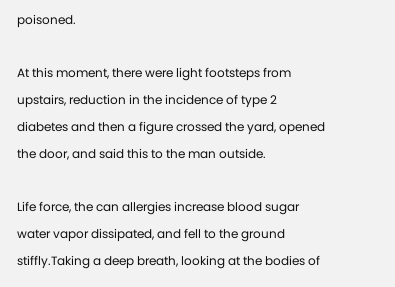poisoned.

At this moment, there were light footsteps from upstairs, reduction in the incidence of type 2 diabetes and then a figure crossed the yard, opened the door, and said this to the man outside.

Life force, the can allergies increase blood sugar water vapor dissipated, and fell to the ground stiffly.Taking a deep breath, looking at the bodies of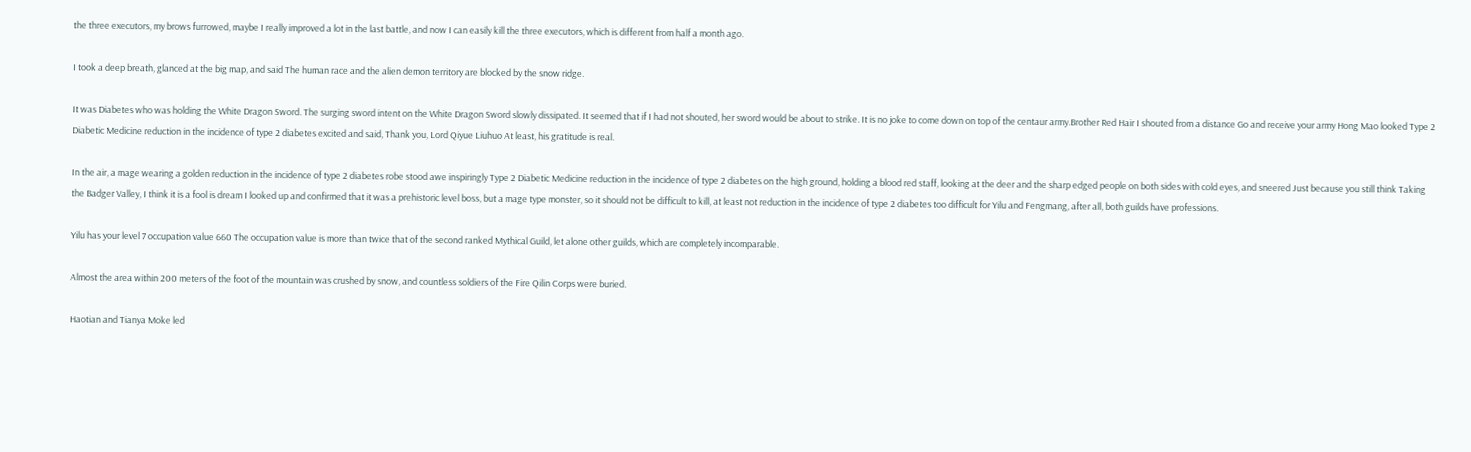the three executors, my brows furrowed, maybe I really improved a lot in the last battle, and now I can easily kill the three executors, which is different from half a month ago.

I took a deep breath, glanced at the big map, and said The human race and the alien demon territory are blocked by the snow ridge.

It was Diabetes who was holding the White Dragon Sword. The surging sword intent on the White Dragon Sword slowly dissipated. It seemed that if I had not shouted, her sword would be about to strike. It is no joke to come down on top of the centaur army.Brother Red Hair I shouted from a distance Go and receive your army Hong Mao looked Type 2 Diabetic Medicine reduction in the incidence of type 2 diabetes excited and said, Thank you, Lord Qiyue Liuhuo At least, his gratitude is real.

In the air, a mage wearing a golden reduction in the incidence of type 2 diabetes robe stood awe inspiringly Type 2 Diabetic Medicine reduction in the incidence of type 2 diabetes on the high ground, holding a blood red staff, looking at the deer and the sharp edged people on both sides with cold eyes, and sneered Just because you still think Taking the Badger Valley, I think it is a fool is dream I looked up and confirmed that it was a prehistoric level boss, but a mage type monster, so it should not be difficult to kill, at least not reduction in the incidence of type 2 diabetes too difficult for Yilu and Fengmang, after all, both guilds have professions.

Yilu has your level 7 occupation value 660 The occupation value is more than twice that of the second ranked Mythical Guild, let alone other guilds, which are completely incomparable.

Almost the area within 200 meters of the foot of the mountain was crushed by snow, and countless soldiers of the Fire Qilin Corps were buried.

Haotian and Tianya Moke led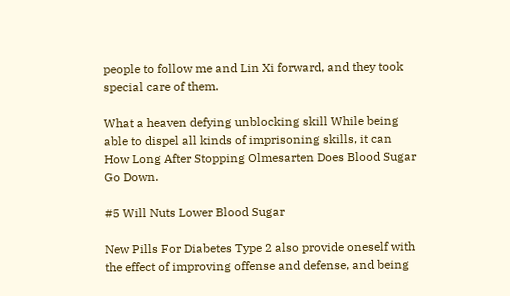people to follow me and Lin Xi forward, and they took special care of them.

What a heaven defying unblocking skill While being able to dispel all kinds of imprisoning skills, it can How Long After Stopping Olmesarten Does Blood Sugar Go Down.

#5 Will Nuts Lower Blood Sugar

New Pills For Diabetes Type 2 also provide oneself with the effect of improving offense and defense, and being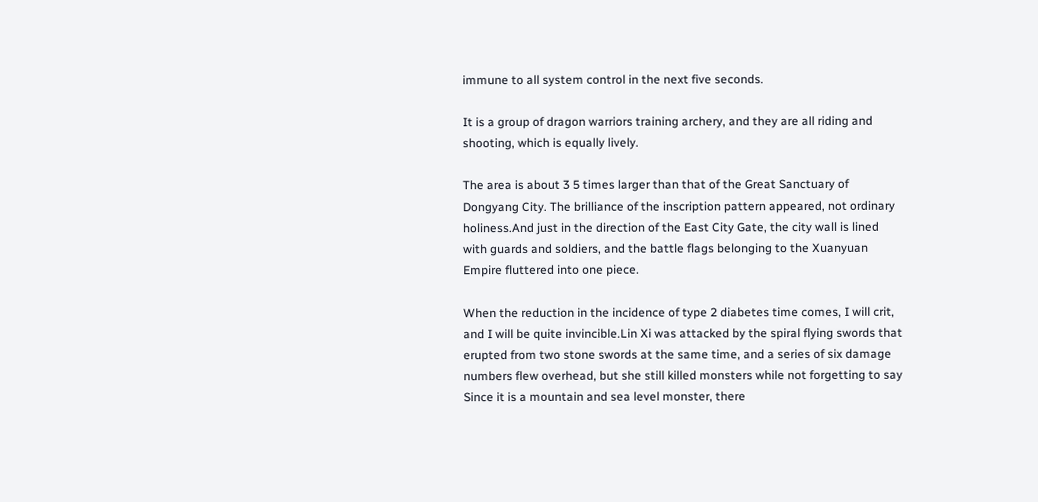immune to all system control in the next five seconds.

It is a group of dragon warriors training archery, and they are all riding and shooting, which is equally lively.

The area is about 3 5 times larger than that of the Great Sanctuary of Dongyang City. The brilliance of the inscription pattern appeared, not ordinary holiness.And just in the direction of the East City Gate, the city wall is lined with guards and soldiers, and the battle flags belonging to the Xuanyuan Empire fluttered into one piece.

When the reduction in the incidence of type 2 diabetes time comes, I will crit, and I will be quite invincible.Lin Xi was attacked by the spiral flying swords that erupted from two stone swords at the same time, and a series of six damage numbers flew overhead, but she still killed monsters while not forgetting to say Since it is a mountain and sea level monster, there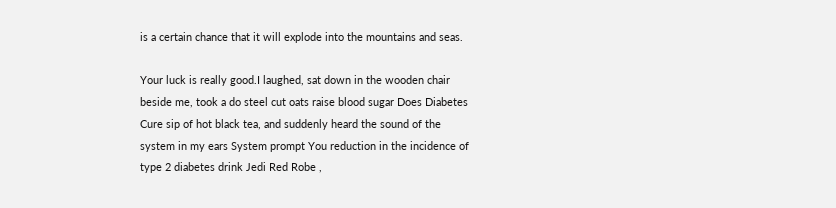is a certain chance that it will explode into the mountains and seas.

Your luck is really good.I laughed, sat down in the wooden chair beside me, took a do steel cut oats raise blood sugar Does Diabetes Cure sip of hot black tea, and suddenly heard the sound of the system in my ears System prompt You reduction in the incidence of type 2 diabetes drink Jedi Red Robe ,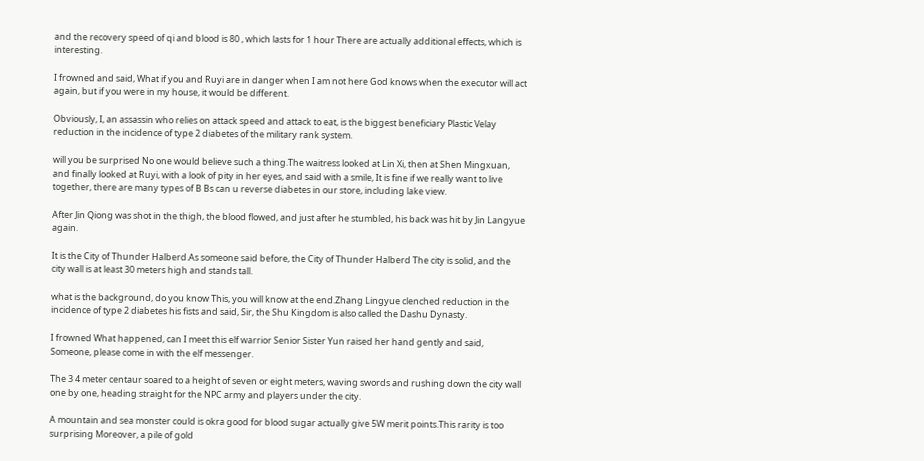and the recovery speed of qi and blood is 80 , which lasts for 1 hour There are actually additional effects, which is interesting.

I frowned and said, What if you and Ruyi are in danger when I am not here God knows when the executor will act again, but if you were in my house, it would be different.

Obviously, I, an assassin who relies on attack speed and attack to eat, is the biggest beneficiary Plastic Velay reduction in the incidence of type 2 diabetes of the military rank system.

will you be surprised No one would believe such a thing.The waitress looked at Lin Xi, then at Shen Mingxuan, and finally looked at Ruyi, with a look of pity in her eyes, and said with a smile, It is fine if we really want to live together, there are many types of B Bs can u reverse diabetes in our store, including lake view.

After Jin Qiong was shot in the thigh, the blood flowed, and just after he stumbled, his back was hit by Jin Langyue again.

It is the City of Thunder Halberd.As someone said before, the City of Thunder Halberd The city is solid, and the city wall is at least 30 meters high and stands tall.

what is the background, do you know This, you will know at the end.Zhang Lingyue clenched reduction in the incidence of type 2 diabetes his fists and said, Sir, the Shu Kingdom is also called the Dashu Dynasty.

I frowned What happened, can I meet this elf warrior Senior Sister Yun raised her hand gently and said, Someone, please come in with the elf messenger.

The 3 4 meter centaur soared to a height of seven or eight meters, waving swords and rushing down the city wall one by one, heading straight for the NPC army and players under the city.

A mountain and sea monster could is okra good for blood sugar actually give 5W merit points.This rarity is too surprising Moreover, a pile of gold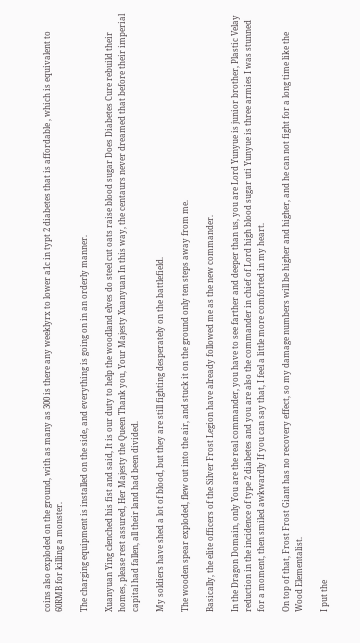coins also exploded on the ground, with as many as 300 is there any weeklyrx to lower a1c in typt 2 diabetes that is affordable , which is equivalent to 60RMB for killing a monster.

The charging equipment is installed on the side, and everything is going on in an orderly manner.

Xuanyuan Ying clenched his fist and said, It is our duty to help the woodland elves do steel cut oats raise blood sugar Does Diabetes Cure rebuild their homes, please rest assured, Her Majesty the Queen Thank you, Your Majesty Xuanyuan In this way, the centaurs never dreamed that before their imperial capital had fallen, all their land had been divided.

My soldiers have shed a lot of blood, but they are still fighting desperately on the battlefield.

The wooden spear exploded, flew out into the air, and stuck it on the ground only ten steps away from me.

Basically, the elite officers of the Silver Frost Legion have already followed me as the new commander.

In the Dragon Domain, only You are the real commander, you have to see farther and deeper than us, you are Lord Yunyue is junior brother, Plastic Velay reduction in the incidence of type 2 diabetes and you are also the commander in chief of Lord high blood sugar uti Yunyue is three armies I was stunned for a moment, then smiled awkwardly If you can say that, I feel a little more comforted in my heart.

On top of that, Frost Frost Giant has no recovery effect, so my damage numbers will be higher and higher, and he can not fight for a long time like the Wood Elementalist.

I put the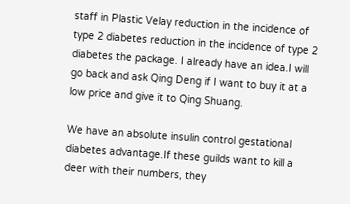staff in Plastic Velay reduction in the incidence of type 2 diabetes reduction in the incidence of type 2 diabetes the package. I already have an idea.I will go back and ask Qing Deng if I want to buy it at a low price and give it to Qing Shuang.

We have an absolute insulin control gestational diabetes advantage.If these guilds want to kill a deer with their numbers, they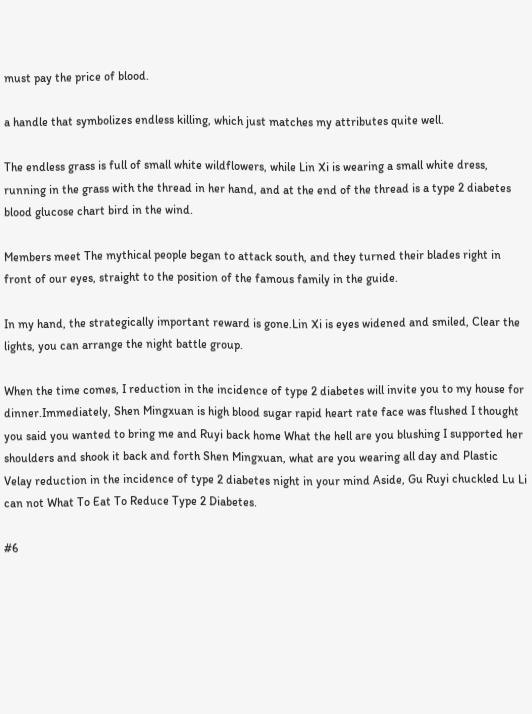must pay the price of blood.

a handle that symbolizes endless killing, which just matches my attributes quite well.

The endless grass is full of small white wildflowers, while Lin Xi is wearing a small white dress, running in the grass with the thread in her hand, and at the end of the thread is a type 2 diabetes blood glucose chart bird in the wind.

Members meet The mythical people began to attack south, and they turned their blades right in front of our eyes, straight to the position of the famous family in the guide.

In my hand, the strategically important reward is gone.Lin Xi is eyes widened and smiled, Clear the lights, you can arrange the night battle group.

When the time comes, I reduction in the incidence of type 2 diabetes will invite you to my house for dinner.Immediately, Shen Mingxuan is high blood sugar rapid heart rate face was flushed I thought you said you wanted to bring me and Ruyi back home What the hell are you blushing I supported her shoulders and shook it back and forth Shen Mingxuan, what are you wearing all day and Plastic Velay reduction in the incidence of type 2 diabetes night in your mind Aside, Gu Ruyi chuckled Lu Li can not What To Eat To Reduce Type 2 Diabetes.

#6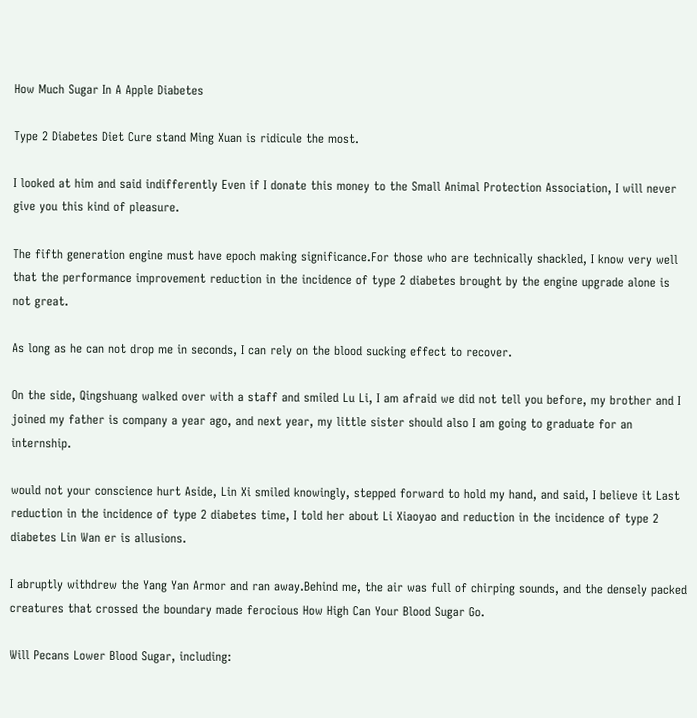How Much Sugar In A Apple Diabetes

Type 2 Diabetes Diet Cure stand Ming Xuan is ridicule the most.

I looked at him and said indifferently Even if I donate this money to the Small Animal Protection Association, I will never give you this kind of pleasure.

The fifth generation engine must have epoch making significance.For those who are technically shackled, I know very well that the performance improvement reduction in the incidence of type 2 diabetes brought by the engine upgrade alone is not great.

As long as he can not drop me in seconds, I can rely on the blood sucking effect to recover.

On the side, Qingshuang walked over with a staff and smiled Lu Li, I am afraid we did not tell you before, my brother and I joined my father is company a year ago, and next year, my little sister should also I am going to graduate for an internship.

would not your conscience hurt Aside, Lin Xi smiled knowingly, stepped forward to hold my hand, and said, I believe it Last reduction in the incidence of type 2 diabetes time, I told her about Li Xiaoyao and reduction in the incidence of type 2 diabetes Lin Wan er is allusions.

I abruptly withdrew the Yang Yan Armor and ran away.Behind me, the air was full of chirping sounds, and the densely packed creatures that crossed the boundary made ferocious How High Can Your Blood Sugar Go.

Will Pecans Lower Blood Sugar, including: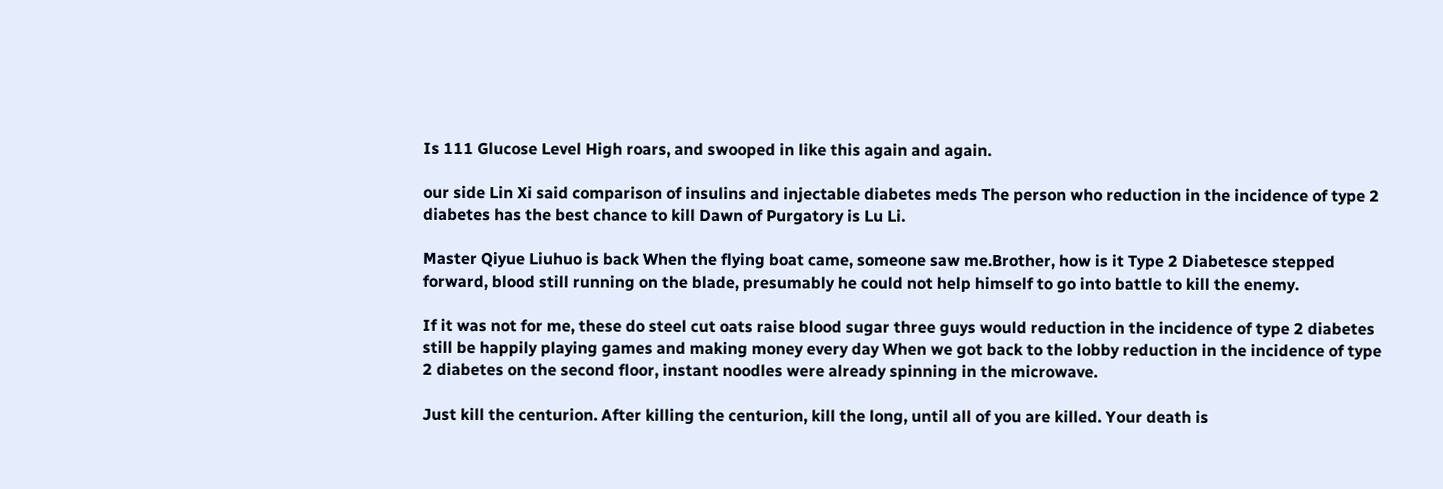Is 111 Glucose Level High roars, and swooped in like this again and again.

our side Lin Xi said comparison of insulins and injectable diabetes meds The person who reduction in the incidence of type 2 diabetes has the best chance to kill Dawn of Purgatory is Lu Li.

Master Qiyue Liuhuo is back When the flying boat came, someone saw me.Brother, how is it Type 2 Diabetesce stepped forward, blood still running on the blade, presumably he could not help himself to go into battle to kill the enemy.

If it was not for me, these do steel cut oats raise blood sugar three guys would reduction in the incidence of type 2 diabetes still be happily playing games and making money every day When we got back to the lobby reduction in the incidence of type 2 diabetes on the second floor, instant noodles were already spinning in the microwave.

Just kill the centurion. After killing the centurion, kill the long, until all of you are killed. Your death is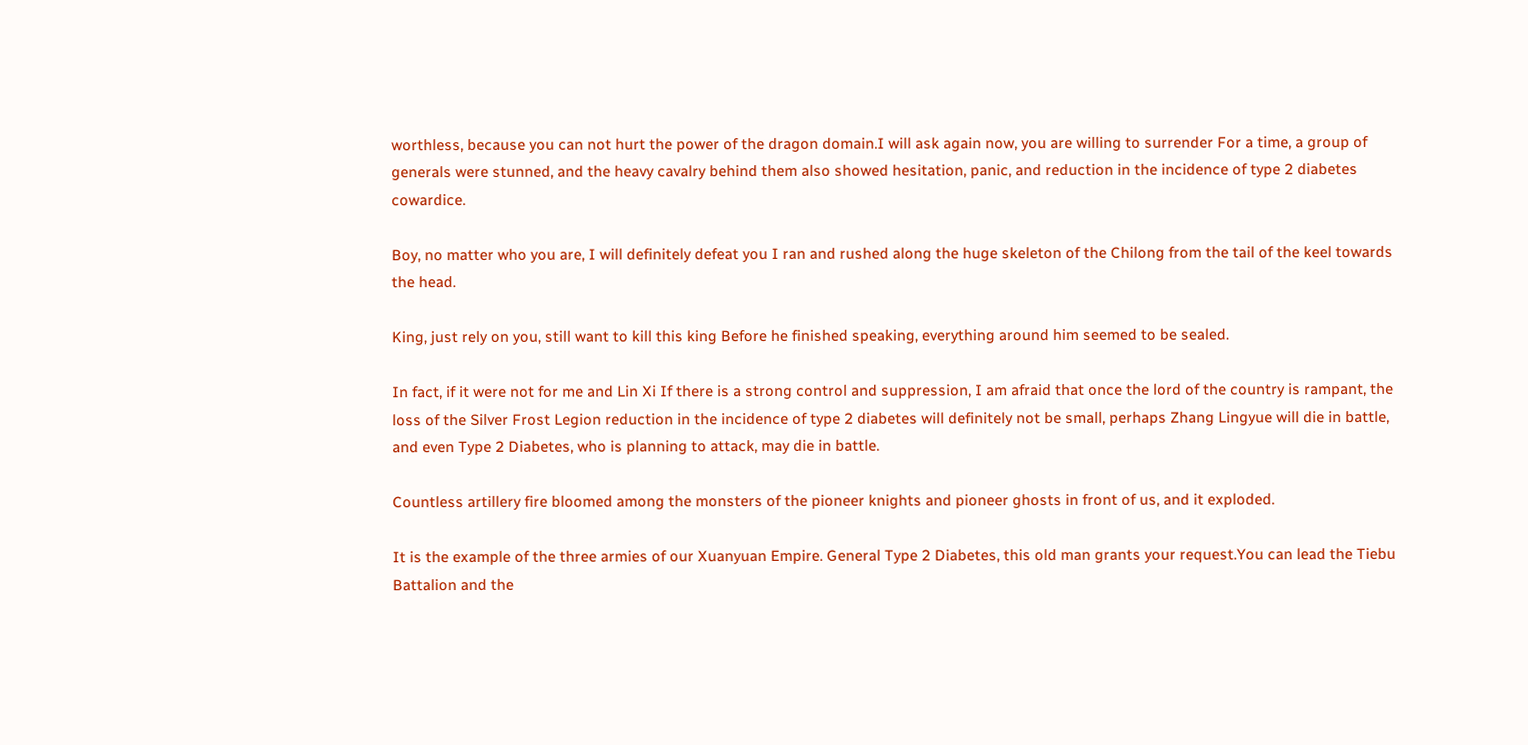worthless, because you can not hurt the power of the dragon domain.I will ask again now, you are willing to surrender For a time, a group of generals were stunned, and the heavy cavalry behind them also showed hesitation, panic, and reduction in the incidence of type 2 diabetes cowardice.

Boy, no matter who you are, I will definitely defeat you I ran and rushed along the huge skeleton of the Chilong from the tail of the keel towards the head.

King, just rely on you, still want to kill this king Before he finished speaking, everything around him seemed to be sealed.

In fact, if it were not for me and Lin Xi If there is a strong control and suppression, I am afraid that once the lord of the country is rampant, the loss of the Silver Frost Legion reduction in the incidence of type 2 diabetes will definitely not be small, perhaps Zhang Lingyue will die in battle, and even Type 2 Diabetes, who is planning to attack, may die in battle.

Countless artillery fire bloomed among the monsters of the pioneer knights and pioneer ghosts in front of us, and it exploded.

It is the example of the three armies of our Xuanyuan Empire. General Type 2 Diabetes, this old man grants your request.You can lead the Tiebu Battalion and the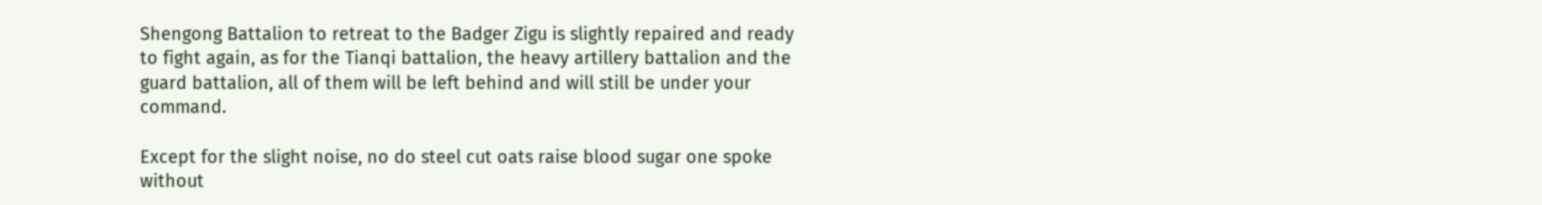Shengong Battalion to retreat to the Badger Zigu is slightly repaired and ready to fight again, as for the Tianqi battalion, the heavy artillery battalion and the guard battalion, all of them will be left behind and will still be under your command.

Except for the slight noise, no do steel cut oats raise blood sugar one spoke without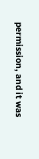permission, and it was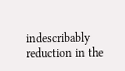indescribably reduction in the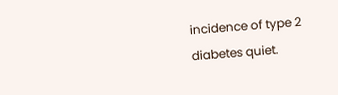incidence of type 2 diabetes quiet.